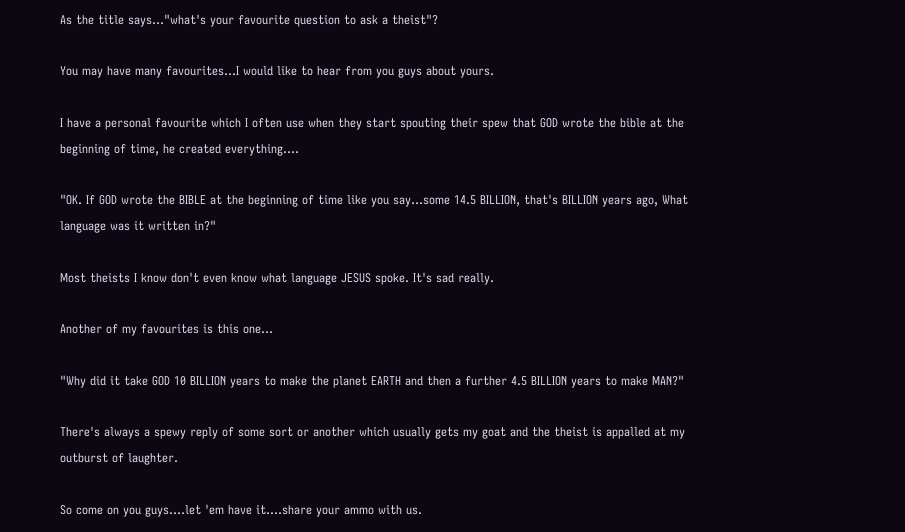As the title says..."what's your favourite question to ask a theist"?

You may have many favourites...I would like to hear from you guys about yours.

I have a personal favourite which I often use when they start spouting their spew that GOD wrote the bible at the beginning of time, he created everything....

"OK. If GOD wrote the BIBLE at the beginning of time like you say...some 14.5 BILLION, that's BILLION years ago, What language was it written in?"

Most theists I know don't even know what language JESUS spoke. It's sad really.

Another of my favourites is this one...

"Why did it take GOD 10 BILLION years to make the planet EARTH and then a further 4.5 BILLION years to make MAN?"

There's always a spewy reply of some sort or another which usually gets my goat and the theist is appalled at my outburst of laughter.

So come on you guys....let 'em have it....share your ammo with us.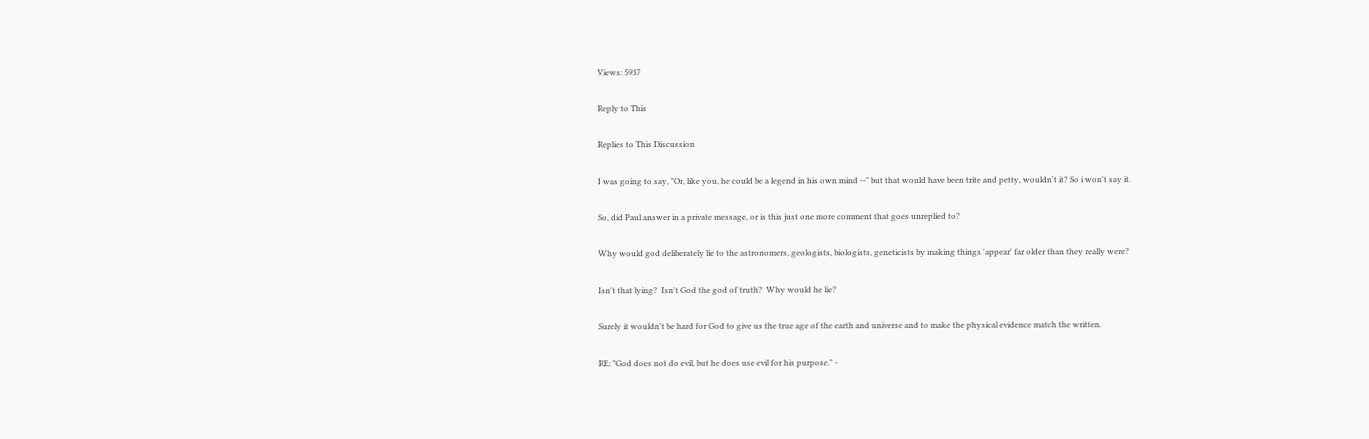Views: 5937

Reply to This

Replies to This Discussion

I was going to say, "Or, like you, he could be a legend in his own mind --" but that would have been trite and petty, wouldn't it? So i won't say it.

So, did Paul answer in a private message, or is this just one more comment that goes unreplied to?

Why would god deliberately lie to the astronomers, geologists, biologists, geneticists by making things 'appear' far older than they really were?

Isn't that lying?  Isn't God the god of truth?  Why would he lie?

Surely it wouldn't be hard for God to give us the true age of the earth and universe and to make the physical evidence match the written.

RE: "God does not do evil, but he does use evil for his purpose." -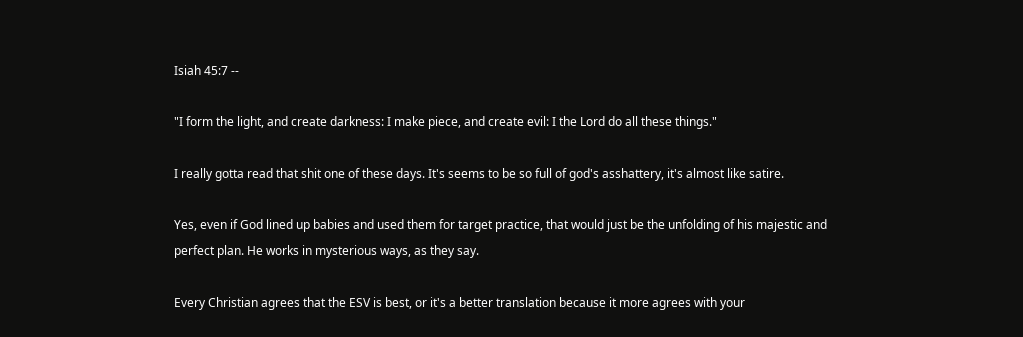Isiah 45:7 --

"I form the light, and create darkness: I make piece, and create evil: I the Lord do all these things."

I really gotta read that shit one of these days. It's seems to be so full of god's asshattery, it's almost like satire.

Yes, even if God lined up babies and used them for target practice, that would just be the unfolding of his majestic and perfect plan. He works in mysterious ways, as they say.

Every Christian agrees that the ESV is best, or it's a better translation because it more agrees with your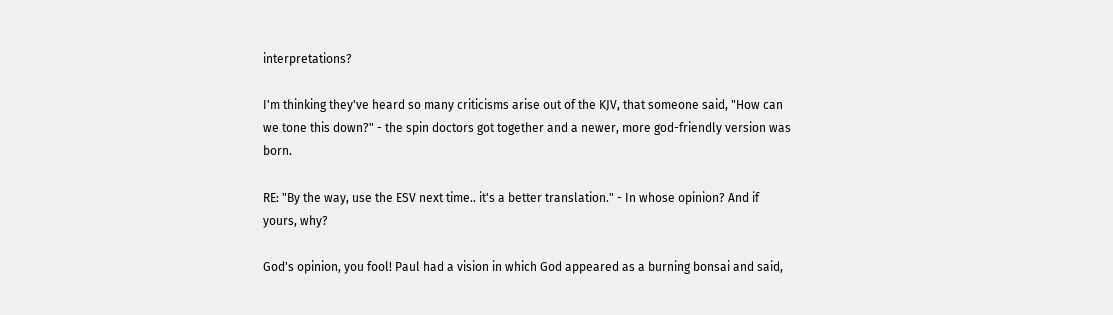interpretations?

I'm thinking they've heard so many criticisms arise out of the KJV, that someone said, "How can we tone this down?" - the spin doctors got together and a newer, more god-friendly version was born.

RE: "By the way, use the ESV next time.. it's a better translation." - In whose opinion? And if yours, why?

God's opinion, you fool! Paul had a vision in which God appeared as a burning bonsai and said,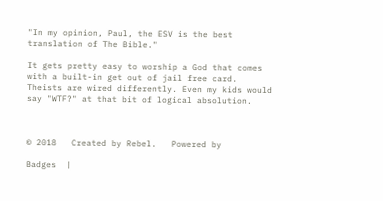"In my opinion, Paul, the ESV is the best translation of The Bible."

It gets pretty easy to worship a God that comes with a built-in get out of jail free card. Theists are wired differently. Even my kids would say "WTF?" at that bit of logical absolution.



© 2018   Created by Rebel.   Powered by

Badges  |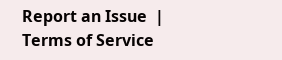Report an Issue  |  Terms of Service